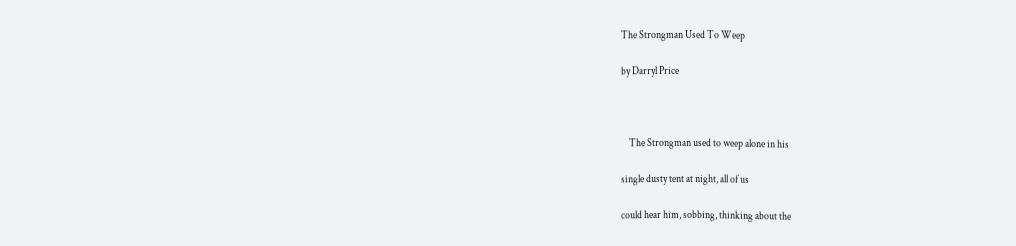The Strongman Used To Weep

by Darryl Price



    The Strongman used to weep alone in his

single dusty tent at night, all of us

could hear him, sobbing, thinking about the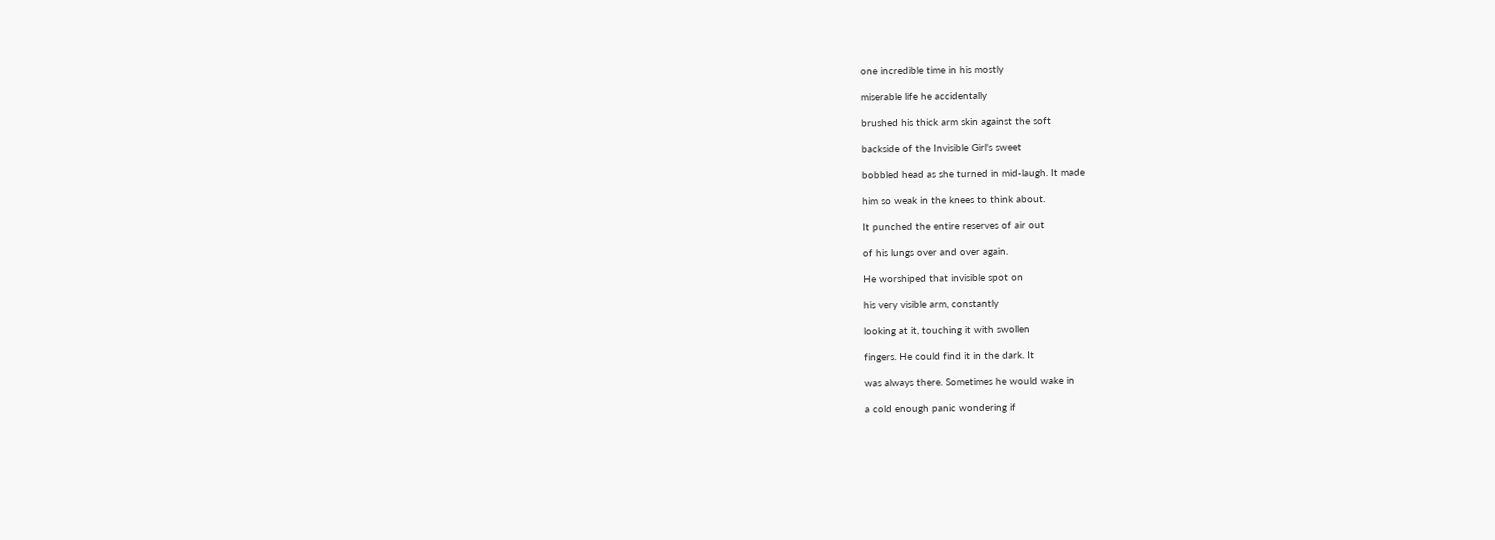one incredible time in his mostly

miserable life he accidentally

brushed his thick arm skin against the soft

backside of the Invisible Girl's sweet

bobbled head as she turned in mid-laugh. It made

him so weak in the knees to think about.

It punched the entire reserves of air out

of his lungs over and over again.

He worshiped that invisible spot on

his very visible arm, constantly

looking at it, touching it with swollen

fingers. He could find it in the dark. It

was always there. Sometimes he would wake in

a cold enough panic wondering if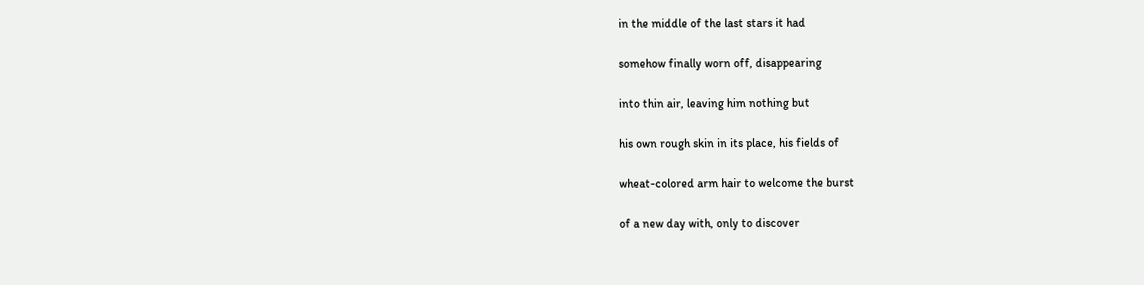in the middle of the last stars it had

somehow finally worn off, disappearing

into thin air, leaving him nothing but

his own rough skin in its place, his fields of

wheat-colored arm hair to welcome the burst

of a new day with, only to discover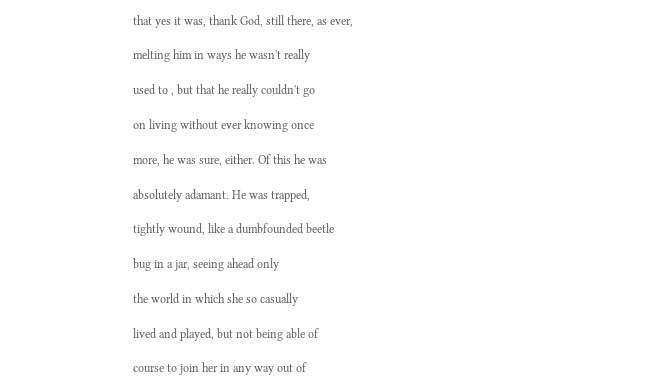that yes it was, thank God, still there, as ever,

melting him in ways he wasn't really

used to , but that he really couldn't go

on living without ever knowing once

more, he was sure, either. Of this he was

absolutely adamant. He was trapped,

tightly wound, like a dumbfounded beetle

bug in a jar, seeing ahead only

the world in which she so casually

lived and played, but not being able of

course to join her in any way out of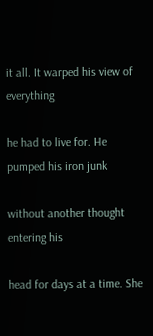it all. It warped his view of everything

he had to live for. He pumped his iron junk

without another thought entering his

head for days at a time. She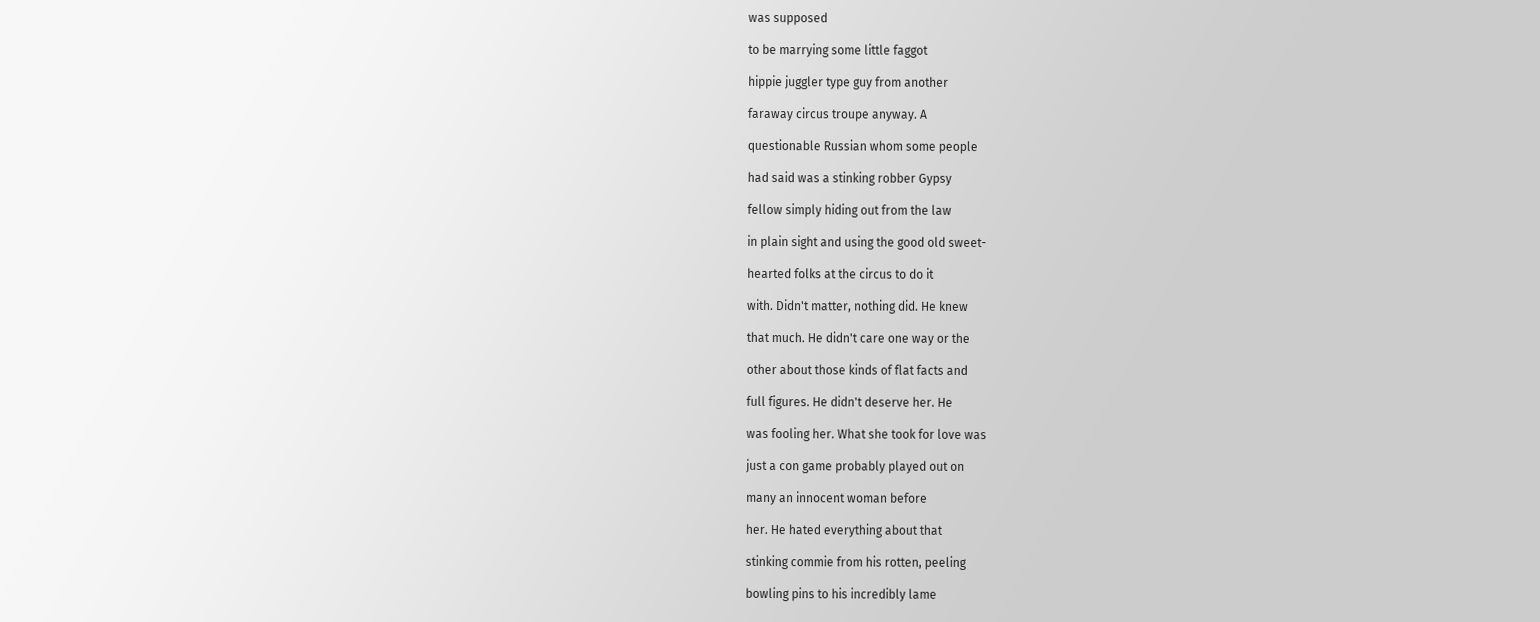was supposed

to be marrying some little faggot

hippie juggler type guy from another

faraway circus troupe anyway. A

questionable Russian whom some people

had said was a stinking robber Gypsy

fellow simply hiding out from the law

in plain sight and using the good old sweet-

hearted folks at the circus to do it

with. Didn't matter, nothing did. He knew

that much. He didn't care one way or the

other about those kinds of flat facts and

full figures. He didn't deserve her. He

was fooling her. What she took for love was

just a con game probably played out on

many an innocent woman before

her. He hated everything about that

stinking commie from his rotten, peeling

bowling pins to his incredibly lame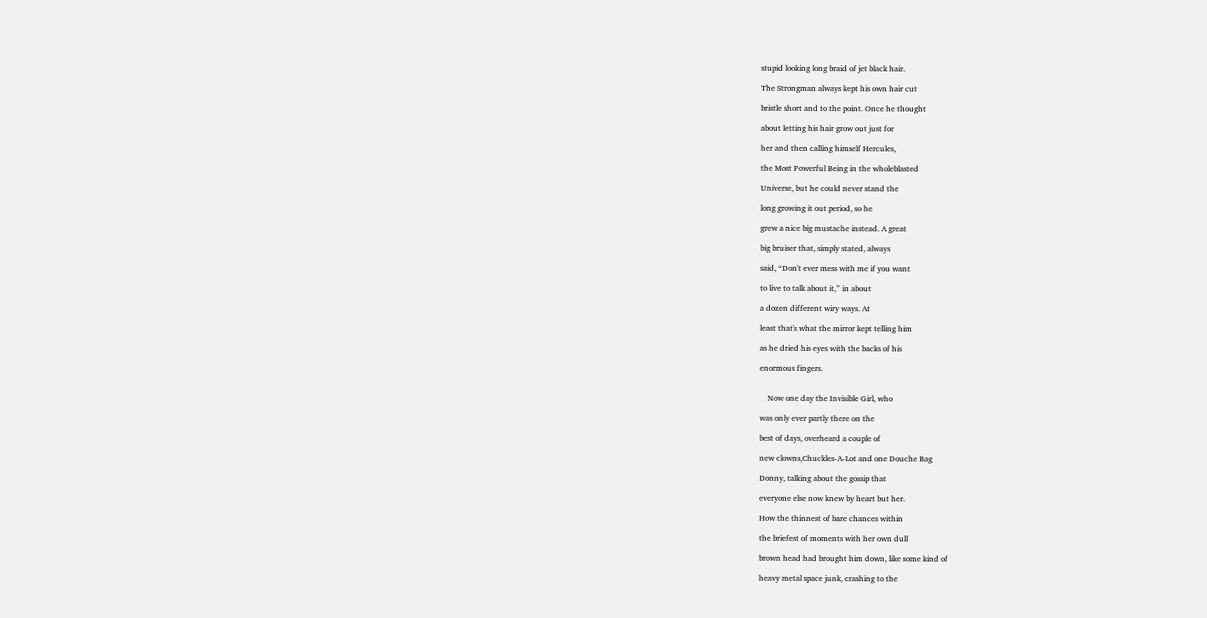stupid looking long braid of jet black hair.

The Strongman always kept his own hair cut

bristle short and to the point. Once he thought

about letting his hair grow out just for

her and then calling himself Hercules,

the Most Powerful Being in the wholeblasted

Universe, but he could never stand the

long growing it out period, so he

grew a nice big mustache instead. A great

big bruiser that, simply stated, always

said, “Don't ever mess with me if you want

to live to talk about it,” in about

a dozen different wiry ways. At

least that's what the mirror kept telling him

as he dried his eyes with the backs of his

enormous fingers.


    Now one day the Invisible Girl, who

was only ever partly there on the

best of days, overheard a couple of

new clowns,Chuckles-A-Lot and one Douche Bag

Donny, talking about the gossip that

everyone else now knew by heart but her.

How the thinnest of bare chances within

the briefest of moments with her own dull

brown head had brought him down, like some kind of

heavy metal space junk, crashing to the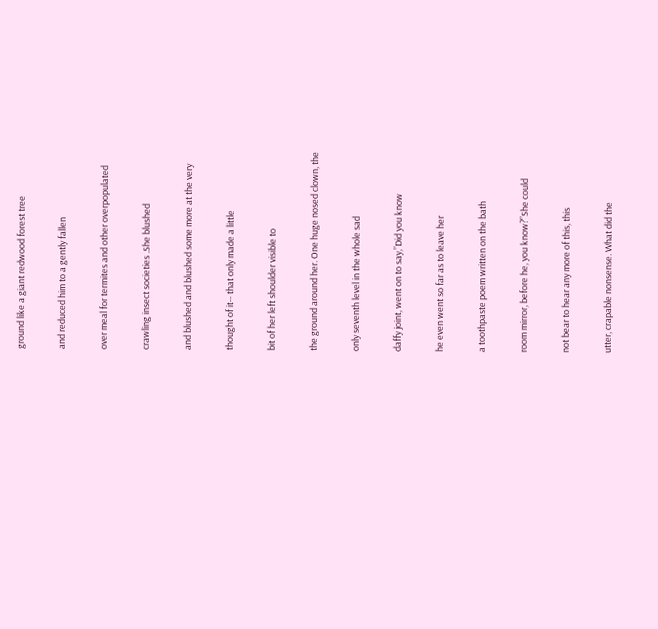ground like a giant redwood forest tree

and reduced him to a gently fallen

over meal for termites and other overpopulated

crawling insect societies .She blushed

and blushed and blushed some more at the very

thought of it-- that only made a little

bit of her left shoulder visible to

the ground around her. One huge nosed clown, the

only seventh level in the whole sad

daffy joint, went on to say,”Did you know

he even went so far as to leave her

a toothpaste poem written on the bath

room mirror, before he, you know?”She could

not bear to hear any more of this, this

utter, crapable nonsense. What did the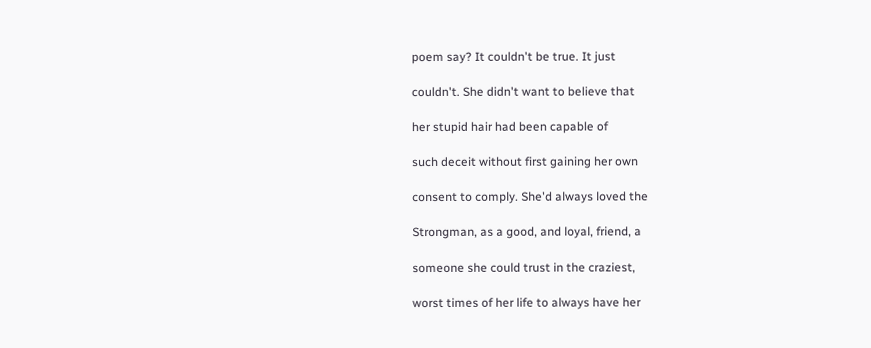poem say? It couldn't be true. It just

couldn't. She didn't want to believe that

her stupid hair had been capable of

such deceit without first gaining her own

consent to comply. She'd always loved the

Strongman, as a good, and loyal, friend, a

someone she could trust in the craziest,

worst times of her life to always have her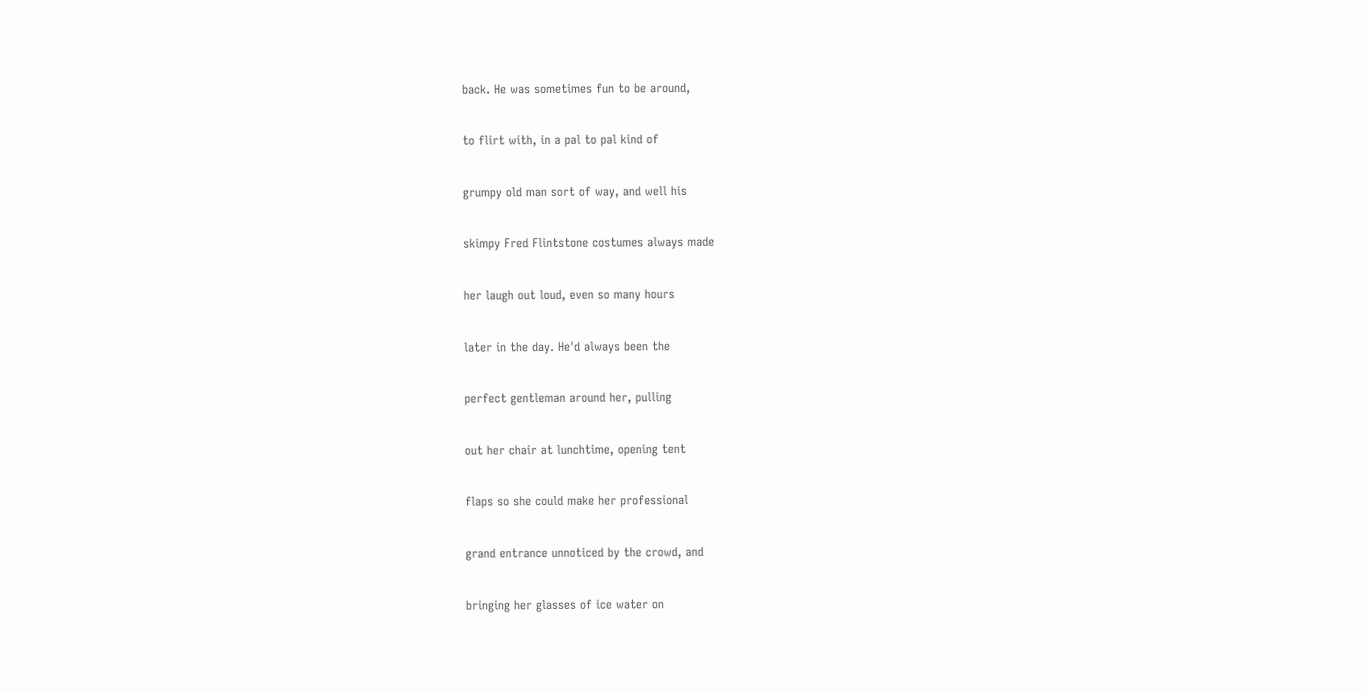back. He was sometimes fun to be around,

to flirt with, in a pal to pal kind of

grumpy old man sort of way, and well his

skimpy Fred Flintstone costumes always made

her laugh out loud, even so many hours

later in the day. He'd always been the

perfect gentleman around her, pulling

out her chair at lunchtime, opening tent

flaps so she could make her professional

grand entrance unnoticed by the crowd, and

bringing her glasses of ice water on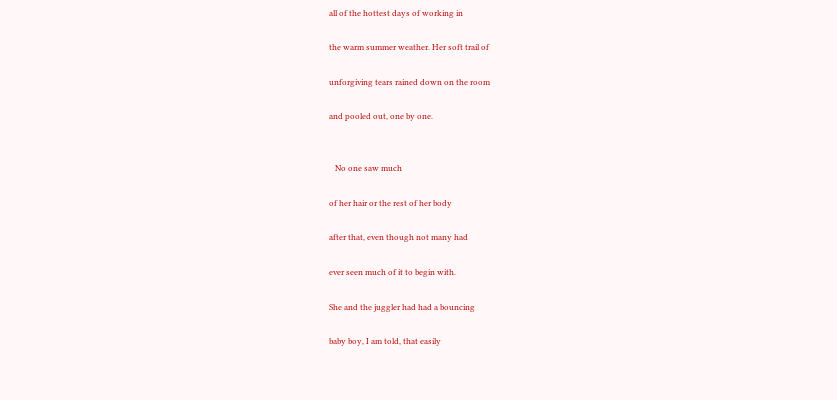all of the hottest days of working in

the warm summer weather. Her soft trail of

unforgiving tears rained down on the room

and pooled out, one by one.


   No one saw much

of her hair or the rest of her body

after that, even though not many had

ever seen much of it to begin with.

She and the juggler had had a bouncing

baby boy, I am told, that easily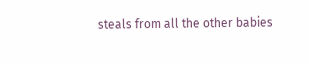steals from all the other babies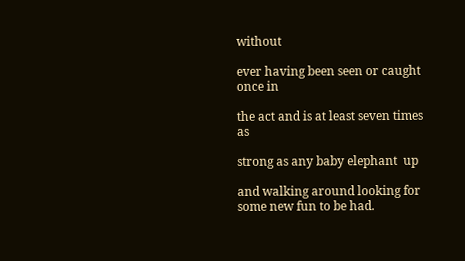without

ever having been seen or caught once in

the act and is at least seven times as

strong as any baby elephant  up

and walking around looking for some new fun to be had.